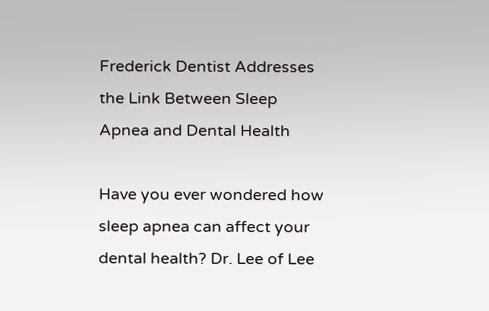Frederick Dentist Addresses the Link Between Sleep Apnea and Dental Health

Have you ever wondered how sleep apnea can affect your dental health? Dr. Lee of Lee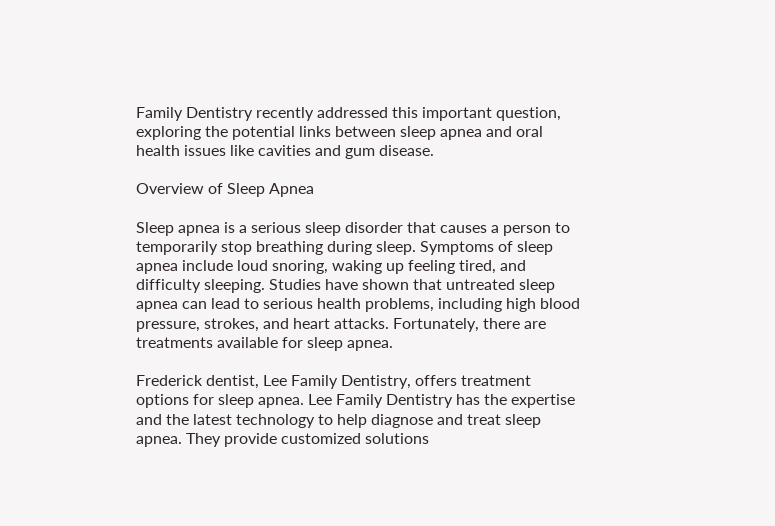Family Dentistry recently addressed this important question, exploring the potential links between sleep apnea and oral health issues like cavities and gum disease.

Overview of Sleep Apnea

Sleep apnea is a serious sleep disorder that causes a person to temporarily stop breathing during sleep. Symptoms of sleep apnea include loud snoring, waking up feeling tired, and difficulty sleeping. Studies have shown that untreated sleep apnea can lead to serious health problems, including high blood pressure, strokes, and heart attacks. Fortunately, there are treatments available for sleep apnea.

Frederick dentist, Lee Family Dentistry, offers treatment options for sleep apnea. Lee Family Dentistry has the expertise and the latest technology to help diagnose and treat sleep apnea. They provide customized solutions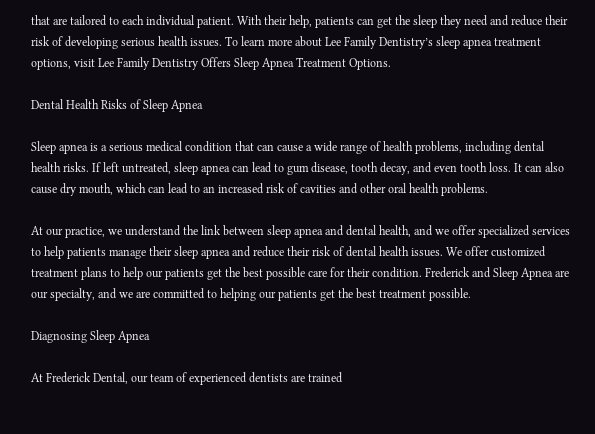that are tailored to each individual patient. With their help, patients can get the sleep they need and reduce their risk of developing serious health issues. To learn more about Lee Family Dentistry’s sleep apnea treatment options, visit Lee Family Dentistry Offers Sleep Apnea Treatment Options.

Dental Health Risks of Sleep Apnea

Sleep apnea is a serious medical condition that can cause a wide range of health problems, including dental health risks. If left untreated, sleep apnea can lead to gum disease, tooth decay, and even tooth loss. It can also cause dry mouth, which can lead to an increased risk of cavities and other oral health problems.

At our practice, we understand the link between sleep apnea and dental health, and we offer specialized services to help patients manage their sleep apnea and reduce their risk of dental health issues. We offer customized treatment plans to help our patients get the best possible care for their condition. Frederick and Sleep Apnea are our specialty, and we are committed to helping our patients get the best treatment possible.

Diagnosing Sleep Apnea

At Frederick Dental, our team of experienced dentists are trained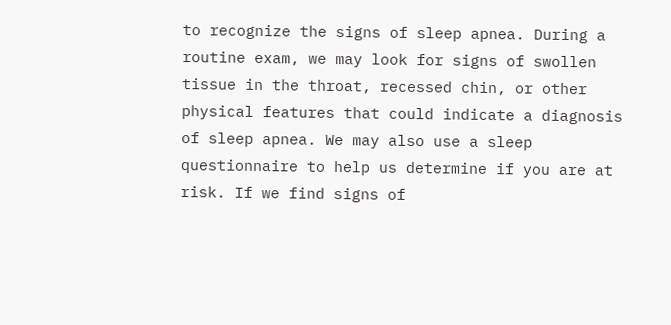to recognize the signs of sleep apnea. During a routine exam, we may look for signs of swollen tissue in the throat, recessed chin, or other physical features that could indicate a diagnosis of sleep apnea. We may also use a sleep questionnaire to help us determine if you are at risk. If we find signs of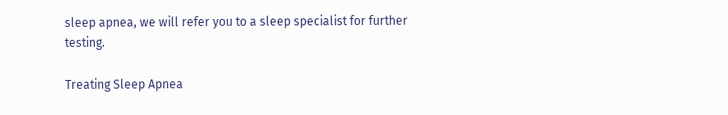sleep apnea, we will refer you to a sleep specialist for further testing.

Treating Sleep Apnea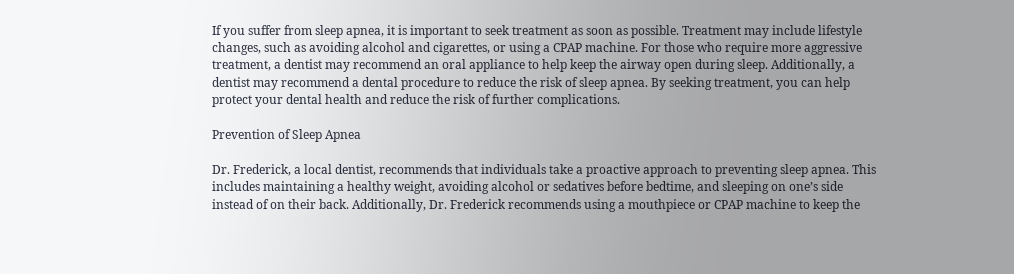If you suffer from sleep apnea, it is important to seek treatment as soon as possible. Treatment may include lifestyle changes, such as avoiding alcohol and cigarettes, or using a CPAP machine. For those who require more aggressive treatment, a dentist may recommend an oral appliance to help keep the airway open during sleep. Additionally, a dentist may recommend a dental procedure to reduce the risk of sleep apnea. By seeking treatment, you can help protect your dental health and reduce the risk of further complications.

Prevention of Sleep Apnea

Dr. Frederick, a local dentist, recommends that individuals take a proactive approach to preventing sleep apnea. This includes maintaining a healthy weight, avoiding alcohol or sedatives before bedtime, and sleeping on one’s side instead of on their back. Additionally, Dr. Frederick recommends using a mouthpiece or CPAP machine to keep the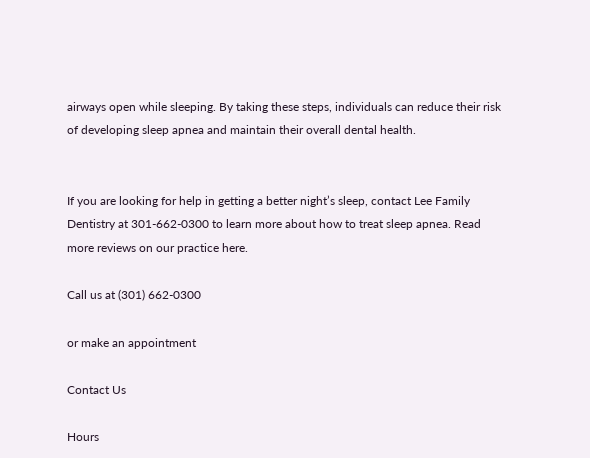airways open while sleeping. By taking these steps, individuals can reduce their risk of developing sleep apnea and maintain their overall dental health.


If you are looking for help in getting a better night’s sleep, contact Lee Family Dentistry at 301-662-0300 to learn more about how to treat sleep apnea. Read more reviews on our practice here.

Call us at (301) 662-0300

or make an appointment

Contact Us

Hours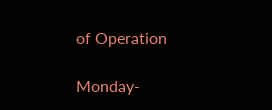of Operation

Monday-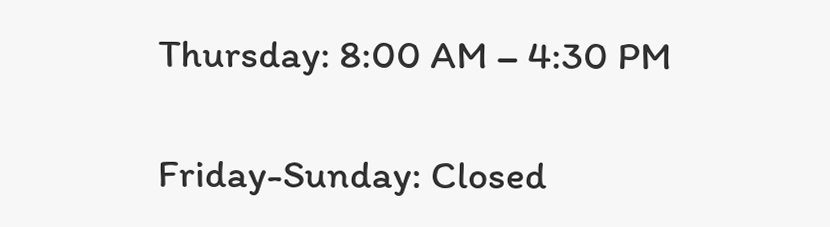Thursday: 8:00 AM – 4:30 PM

Friday-Sunday: Closed